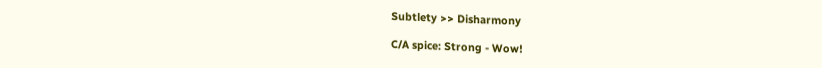Subtlety >> Disharmony

C/A spice: Strong - Wow!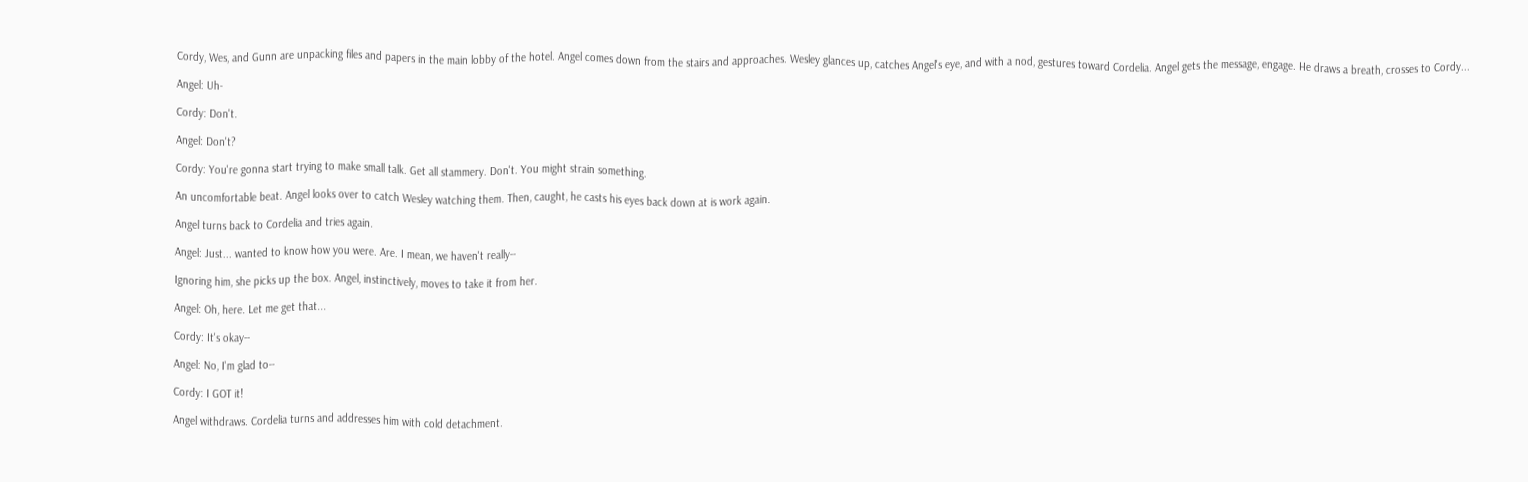Cordy, Wes, and Gunn are unpacking files and papers in the main lobby of the hotel. Angel comes down from the stairs and approaches. Wesley glances up, catches Angel's eye, and with a nod, gestures toward Cordelia. Angel gets the message, engage. He draws a breath, crosses to Cordy...

Angel: Uh-

Cordy: Don't.

Angel: Don't?

Cordy: You're gonna start trying to make small talk. Get all stammery. Don't. You might strain something.

An uncomfortable beat. Angel looks over to catch Wesley watching them. Then, caught, he casts his eyes back down at is work again.

Angel turns back to Cordelia and tries again.

Angel: Just... wanted to know how you were. Are. I mean, we haven't really--

Ignoring him, she picks up the box. Angel, instinctively, moves to take it from her.

Angel: Oh, here. Let me get that...

Cordy: It's okay--

Angel: No, I'm glad to--

Cordy: I GOT it!

Angel withdraws. Cordelia turns and addresses him with cold detachment.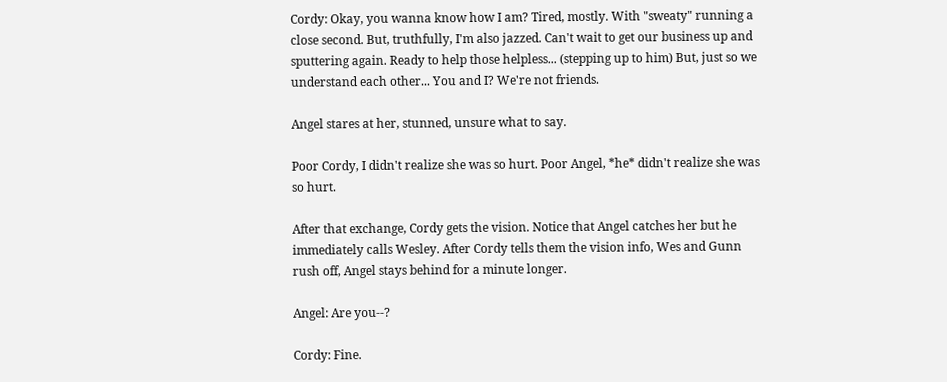Cordy: Okay, you wanna know how I am? Tired, mostly. With "sweaty" running a close second. But, truthfully, I'm also jazzed. Can't wait to get our business up and sputtering again. Ready to help those helpless... (stepping up to him) But, just so we understand each other... You and I? We're not friends.

Angel stares at her, stunned, unsure what to say.

Poor Cordy, I didn't realize she was so hurt. Poor Angel, *he* didn't realize she was so hurt.

After that exchange, Cordy gets the vision. Notice that Angel catches her but he immediately calls Wesley. After Cordy tells them the vision info, Wes and Gunn rush off, Angel stays behind for a minute longer.

Angel: Are you--?

Cordy: Fine.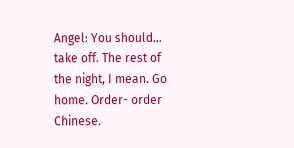Angel: You should... take off. The rest of the night, I mean. Go home. Order- order Chinese.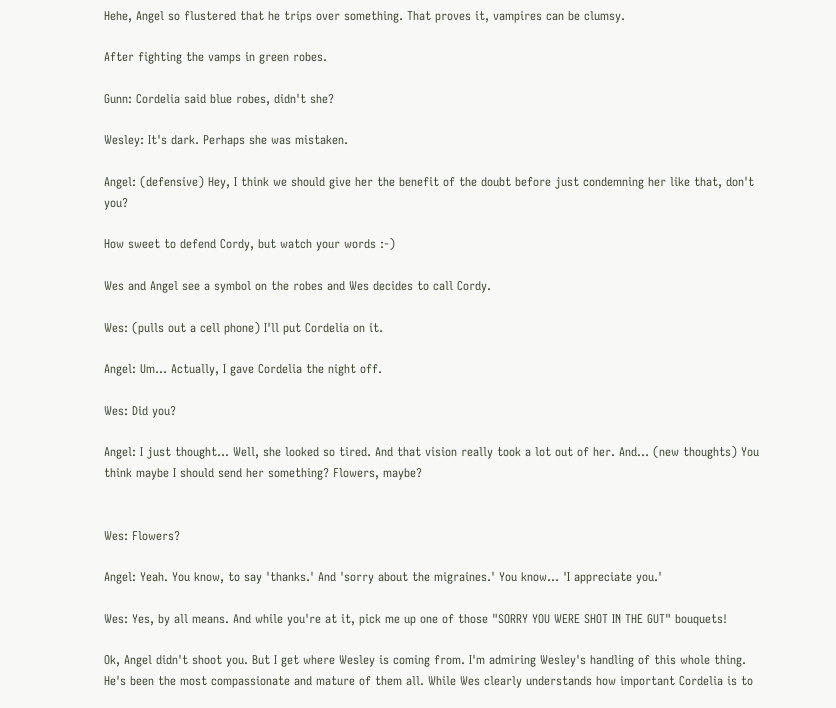Hehe, Angel so flustered that he trips over something. That proves it, vampires can be clumsy.

After fighting the vamps in green robes.

Gunn: Cordelia said blue robes, didn't she?

Wesley: It's dark. Perhaps she was mistaken.

Angel: (defensive) Hey, I think we should give her the benefit of the doubt before just condemning her like that, don't you?

How sweet to defend Cordy, but watch your words :-)

Wes and Angel see a symbol on the robes and Wes decides to call Cordy.

Wes: (pulls out a cell phone) I'll put Cordelia on it.

Angel: Um... Actually, I gave Cordelia the night off.

Wes: Did you?

Angel: I just thought... Well, she looked so tired. And that vision really took a lot out of her. And... (new thoughts) You think maybe I should send her something? Flowers, maybe?


Wes: Flowers?

Angel: Yeah. You know, to say 'thanks.' And 'sorry about the migraines.' You know... 'I appreciate you.'

Wes: Yes, by all means. And while you're at it, pick me up one of those "SORRY YOU WERE SHOT IN THE GUT" bouquets!

Ok, Angel didn't shoot you. But I get where Wesley is coming from. I'm admiring Wesley's handling of this whole thing. He's been the most compassionate and mature of them all. While Wes clearly understands how important Cordelia is to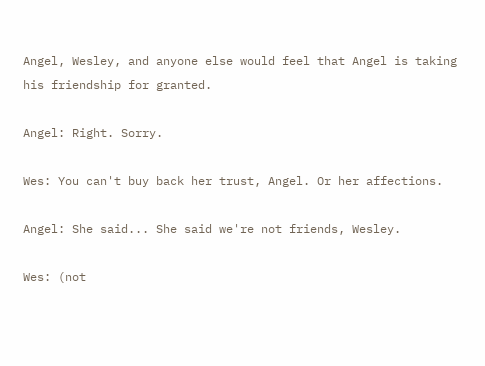Angel, Wesley, and anyone else would feel that Angel is taking his friendship for granted.

Angel: Right. Sorry.

Wes: You can't buy back her trust, Angel. Or her affections.

Angel: She said... She said we're not friends, Wesley.

Wes: (not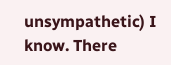unsympathetic) I know. There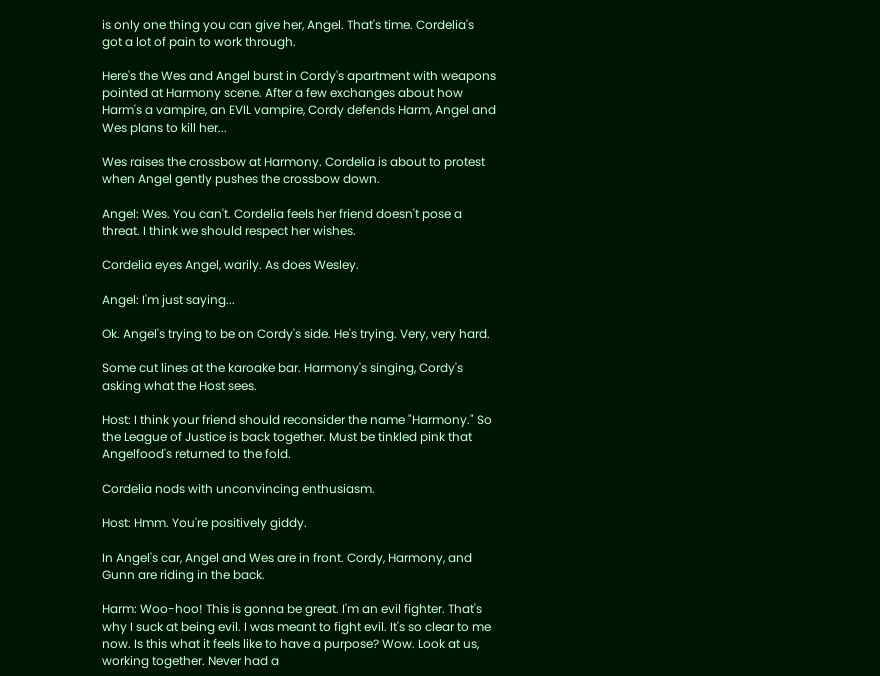is only one thing you can give her, Angel. That's time. Cordelia's got a lot of pain to work through.

Here's the Wes and Angel burst in Cordy's apartment with weapons pointed at Harmony scene. After a few exchanges about how Harm's a vampire, an EVIL vampire, Cordy defends Harm, Angel and Wes plans to kill her...

Wes raises the crossbow at Harmony. Cordelia is about to protest when Angel gently pushes the crossbow down.

Angel: Wes. You can't. Cordelia feels her friend doesn't pose a threat. I think we should respect her wishes.

Cordelia eyes Angel, warily. As does Wesley.

Angel: I'm just saying...

Ok. Angel's trying to be on Cordy's side. He's trying. Very, very hard.

Some cut lines at the karoake bar. Harmony's singing, Cordy's asking what the Host sees.

Host: I think your friend should reconsider the name "Harmony." So the League of Justice is back together. Must be tinkled pink that Angelfood's returned to the fold.

Cordelia nods with unconvincing enthusiasm.

Host: Hmm. You're positively giddy.

In Angel's car, Angel and Wes are in front. Cordy, Harmony, and Gunn are riding in the back.

Harm: Woo-hoo! This is gonna be great. I'm an evil fighter. That's why I suck at being evil. I was meant to fight evil. It's so clear to me now. Is this what it feels like to have a purpose? Wow. Look at us, working together. Never had a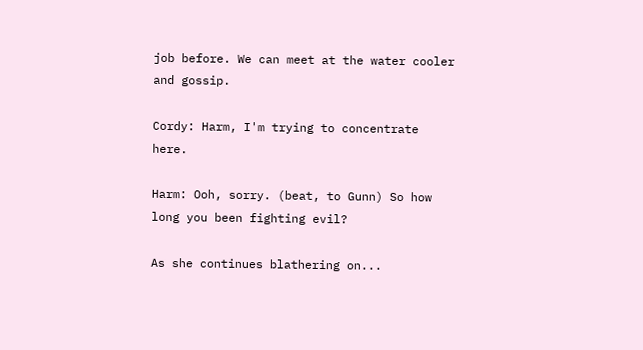job before. We can meet at the water cooler and gossip.

Cordy: Harm, I'm trying to concentrate here.

Harm: Ooh, sorry. (beat, to Gunn) So how long you been fighting evil?

As she continues blathering on...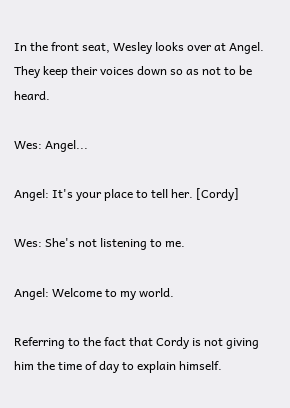In the front seat, Wesley looks over at Angel. They keep their voices down so as not to be heard.

Wes: Angel...

Angel: It's your place to tell her. [Cordy]

Wes: She's not listening to me.

Angel: Welcome to my world.

Referring to the fact that Cordy is not giving him the time of day to explain himself.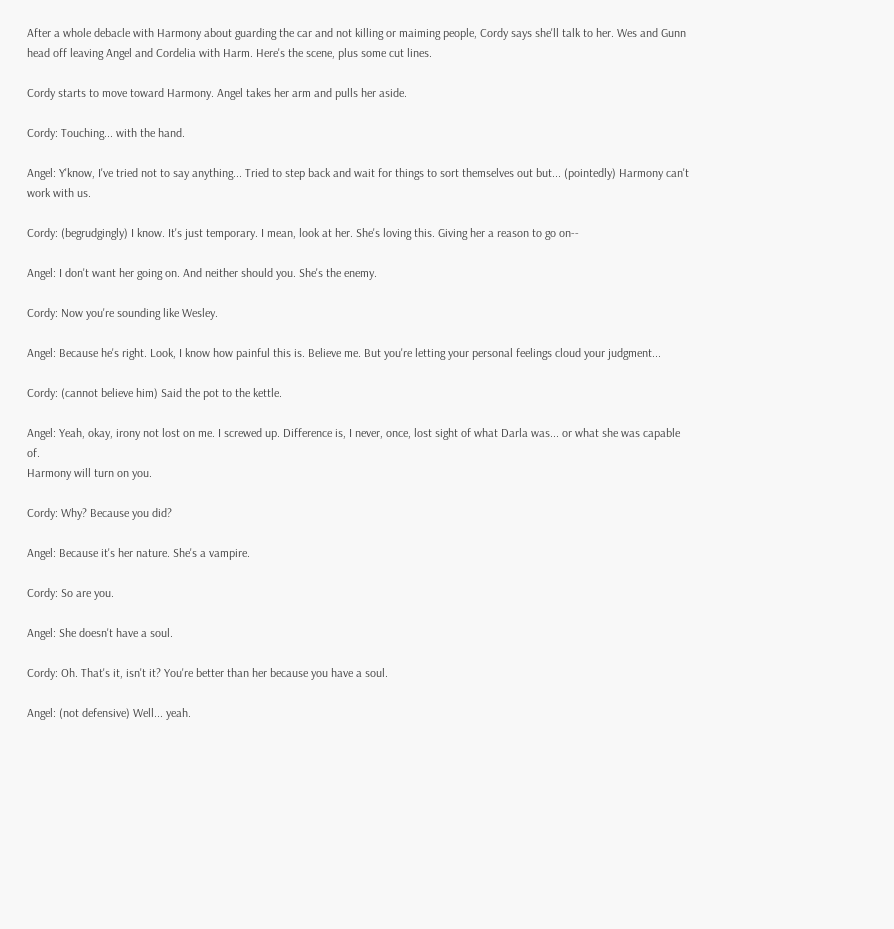After a whole debacle with Harmony about guarding the car and not killing or maiming people, Cordy says she'll talk to her. Wes and Gunn head off leaving Angel and Cordelia with Harm. Here's the scene, plus some cut lines.

Cordy starts to move toward Harmony. Angel takes her arm and pulls her aside.

Cordy: Touching... with the hand.

Angel: Y'know, I've tried not to say anything... Tried to step back and wait for things to sort themselves out but... (pointedly) Harmony can't work with us.

Cordy: (begrudgingly) I know. It's just temporary. I mean, look at her. She's loving this. Giving her a reason to go on--

Angel: I don't want her going on. And neither should you. She's the enemy.

Cordy: Now you're sounding like Wesley.

Angel: Because he's right. Look, I know how painful this is. Believe me. But you're letting your personal feelings cloud your judgment...

Cordy: (cannot believe him) Said the pot to the kettle.

Angel: Yeah, okay, irony not lost on me. I screwed up. Difference is, I never, once, lost sight of what Darla was... or what she was capable of.
Harmony will turn on you.

Cordy: Why? Because you did?

Angel: Because it's her nature. She's a vampire.

Cordy: So are you.

Angel: She doesn't have a soul.

Cordy: Oh. That's it, isn't it? You're better than her because you have a soul.

Angel: (not defensive) Well... yeah.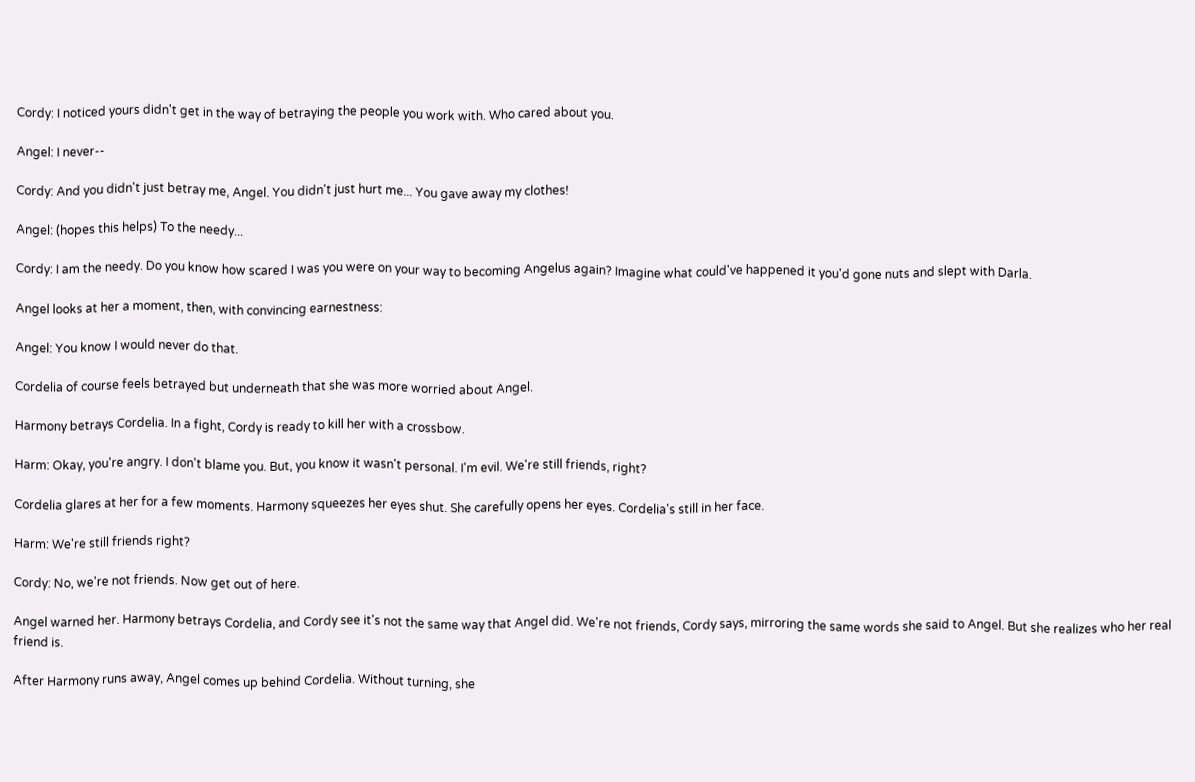Cordy: I noticed yours didn't get in the way of betraying the people you work with. Who cared about you.

Angel: I never--

Cordy: And you didn't just betray me, Angel. You didn't just hurt me... You gave away my clothes!

Angel: (hopes this helps) To the needy...

Cordy: I am the needy. Do you know how scared I was you were on your way to becoming Angelus again? Imagine what could've happened it you'd gone nuts and slept with Darla.

Angel looks at her a moment, then, with convincing earnestness:

Angel: You know I would never do that.

Cordelia of course feels betrayed but underneath that she was more worried about Angel.

Harmony betrays Cordelia. In a fight, Cordy is ready to kill her with a crossbow.

Harm: Okay, you're angry. I don't blame you. But, you know it wasn't personal. I'm evil. We're still friends, right?

Cordelia glares at her for a few moments. Harmony squeezes her eyes shut. She carefully opens her eyes. Cordelia's still in her face.

Harm: We're still friends right?

Cordy: No, we're not friends. Now get out of here.

Angel warned her. Harmony betrays Cordelia, and Cordy see it's not the same way that Angel did. We're not friends, Cordy says, mirroring the same words she said to Angel. But she realizes who her real friend is.

After Harmony runs away, Angel comes up behind Cordelia. Without turning, she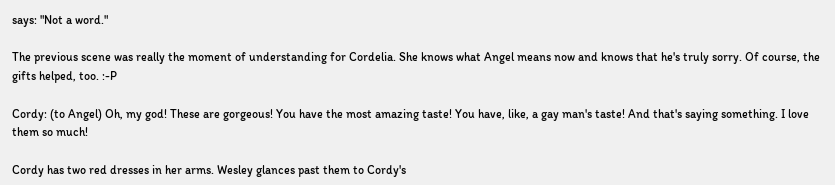says: "Not a word."

The previous scene was really the moment of understanding for Cordelia. She knows what Angel means now and knows that he's truly sorry. Of course, the gifts helped, too. :-P

Cordy: (to Angel) Oh, my god! These are gorgeous! You have the most amazing taste! You have, like, a gay man's taste! And that's saying something. I love them so much!

Cordy has two red dresses in her arms. Wesley glances past them to Cordy's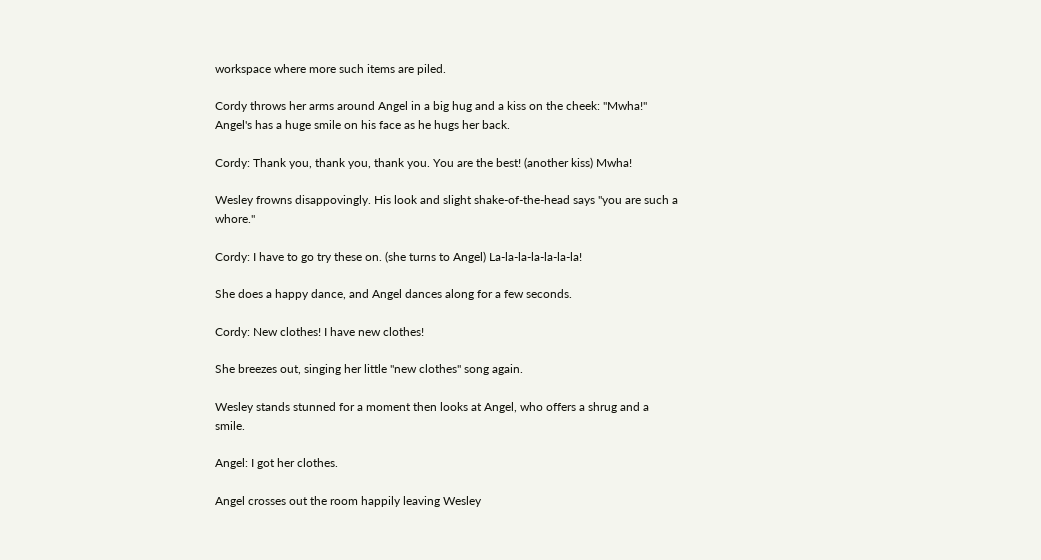workspace where more such items are piled.

Cordy throws her arms around Angel in a big hug and a kiss on the cheek: "Mwha!" Angel's has a huge smile on his face as he hugs her back.

Cordy: Thank you, thank you, thank you. You are the best! (another kiss) Mwha!

Wesley frowns disappovingly. His look and slight shake-of-the-head says "you are such a whore."

Cordy: I have to go try these on. (she turns to Angel) La-la-la-la-la-la-la!

She does a happy dance, and Angel dances along for a few seconds.

Cordy: New clothes! I have new clothes!

She breezes out, singing her little "new clothes" song again.

Wesley stands stunned for a moment then looks at Angel, who offers a shrug and a smile.

Angel: I got her clothes.

Angel crosses out the room happily leaving Wesley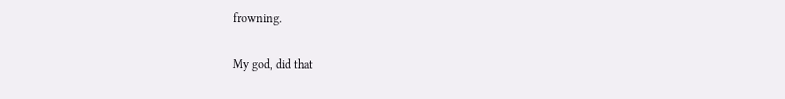frowning.

My god, did that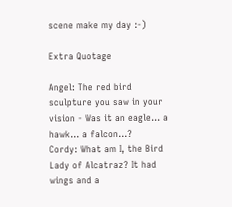scene make my day :-)

Extra Quotage

Angel: The red bird sculpture you saw in your vision - Was it an eagle... a hawk... a falcon...?
Cordy: What am I, the Bird Lady of Alcatraz? It had wings and a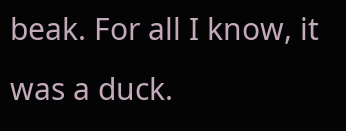beak. For all I know, it was a duck.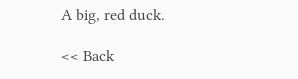A big, red duck.

<< Back